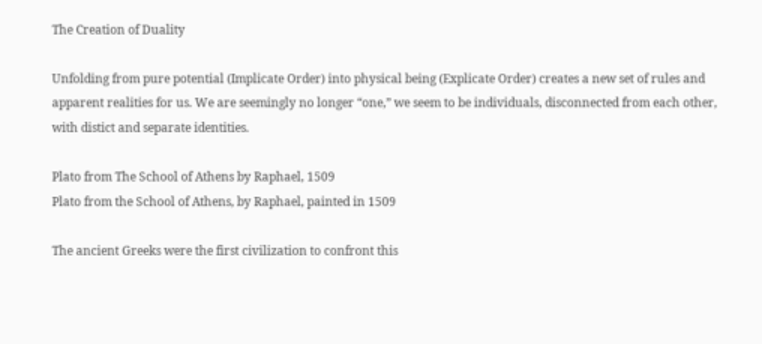The Creation of Duality

Unfolding from pure potential (Implicate Order) into physical being (Explicate Order) creates a new set of rules and apparent realities for us. We are seemingly no longer “one,” we seem to be individuals, disconnected from each other, with distict and separate identities.

Plato from The School of Athens by Raphael, 1509
Plato from the School of Athens, by Raphael, painted in 1509

The ancient Greeks were the first civilization to confront this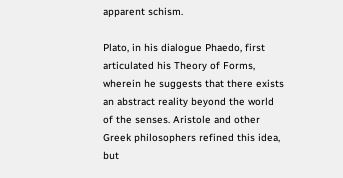apparent schism.

Plato, in his dialogue Phaedo, first articulated his Theory of Forms, wherein he suggests that there exists an abstract reality beyond the world of the senses. Aristole and other Greek philosophers refined this idea, but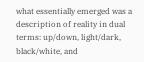what essentially emerged was a description of reality in dual terms: up/down, light/dark, black/white, and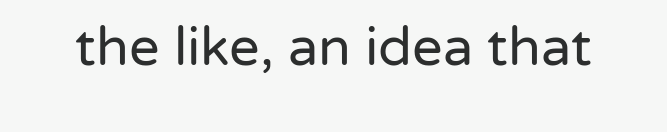the like, an idea that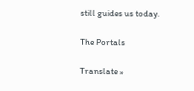still guides us today.

The Portals

Translate »